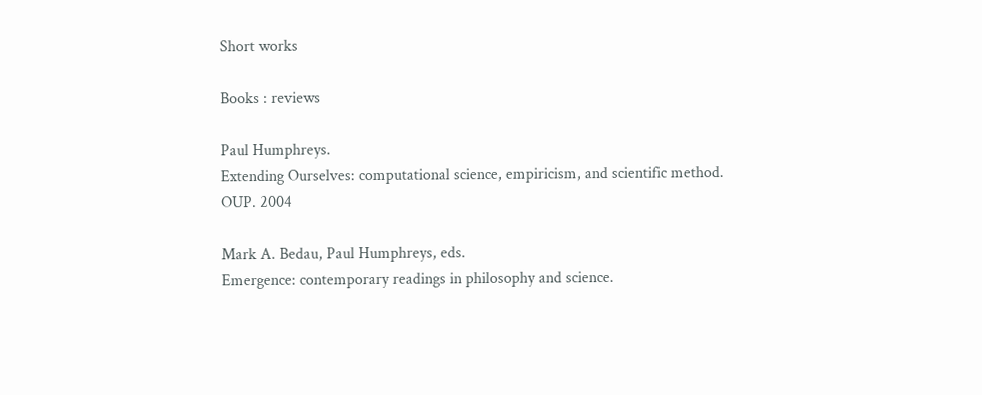Short works

Books : reviews

Paul Humphreys.
Extending Ourselves: computational science, empiricism, and scientific method.
OUP. 2004

Mark A. Bedau, Paul Humphreys, eds.
Emergence: contemporary readings in philosophy and science.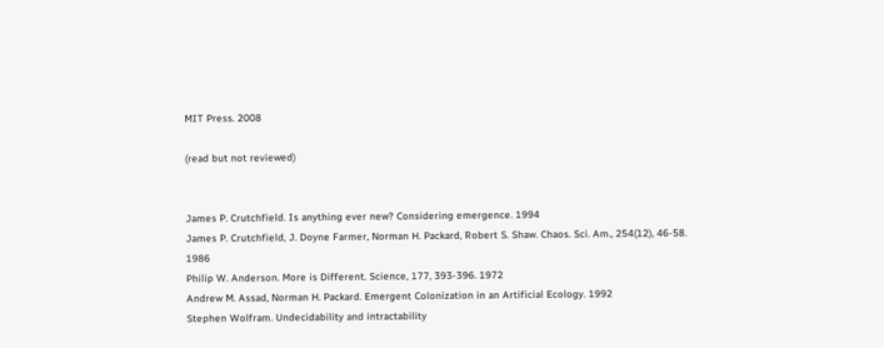MIT Press. 2008

(read but not reviewed)


James P. Crutchfield. Is anything ever new? Considering emergence. 1994
James P. Crutchfield, J. Doyne Farmer, Norman H. Packard, Robert S. Shaw. Chaos. Sci. Am., 254(12), 46-58. 1986
Philip W. Anderson. More is Different. Science, 177, 393-396. 1972
Andrew M. Assad, Norman H. Packard. Emergent Colonization in an Artificial Ecology. 1992
Stephen Wolfram. Undecidability and intractability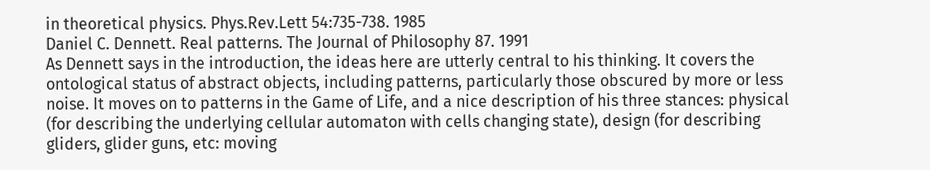in theoretical physics. Phys.Rev.Lett 54:735-738. 1985
Daniel C. Dennett. Real patterns. The Journal of Philosophy 87. 1991
As Dennett says in the introduction, the ideas here are utterly central to his thinking. It covers the ontological status of abstract objects, including patterns, particularly those obscured by more or less noise. It moves on to patterns in the Game of Life, and a nice description of his three stances: physical (for describing the underlying cellular automaton with cells changing state), design (for describing gliders, glider guns, etc: moving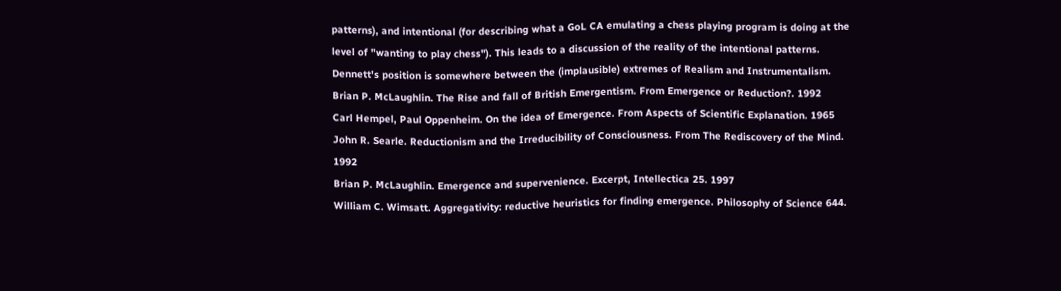patterns), and intentional (for describing what a GoL CA emulating a chess playing program is doing at the level of "wanting to play chess"). This leads to a discussion of the reality of the intentional patterns. Dennett's position is somewhere between the (implausible) extremes of Realism and Instrumentalism.
Brian P. McLaughlin. The Rise and fall of British Emergentism. From Emergence or Reduction?. 1992
Carl Hempel, Paul Oppenheim. On the idea of Emergence. From Aspects of Scientific Explanation. 1965
John R. Searle. Reductionism and the Irreducibility of Consciousness. From The Rediscovery of the Mind. 1992
Brian P. McLaughlin. Emergence and supervenience. Excerpt, Intellectica 25. 1997
William C. Wimsatt. Aggregativity: reductive heuristics for finding emergence. Philosophy of Science 644.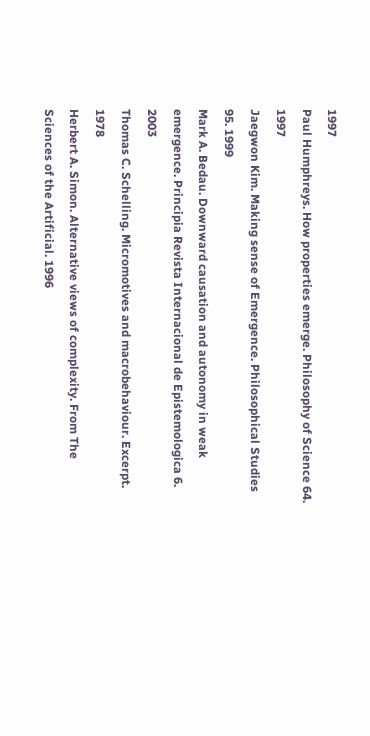1997
Paul Humphreys. How properties emerge. Philosophy of Science 64. 1997
Jaegwon Kim. Making sense of Emergence. Philosophical Studies 95. 1999
Mark A. Bedau. Downward causation and autonomy in weak emergence. Principia Revista Internacional de Epistemologica 6. 2003
Thomas C. Schelling. Micromotives and macrobehaviour. Excerpt. 1978
Herbert A. Simon. Alternative views of complexity. From The Sciences of the Artificial. 1996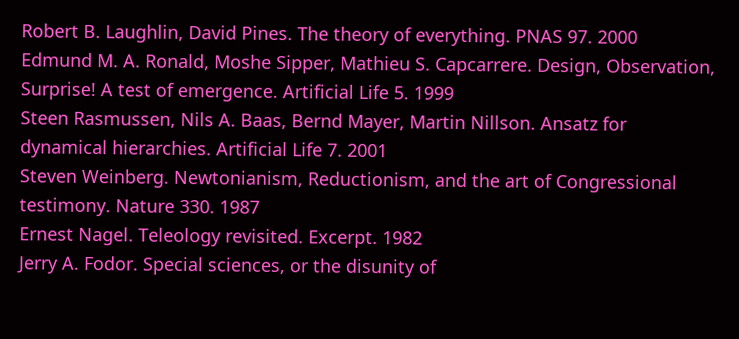Robert B. Laughlin, David Pines. The theory of everything. PNAS 97. 2000
Edmund M. A. Ronald, Moshe Sipper, Mathieu S. Capcarrere. Design, Observation, Surprise! A test of emergence. Artificial Life 5. 1999
Steen Rasmussen, Nils A. Baas, Bernd Mayer, Martin Nillson. Ansatz for dynamical hierarchies. Artificial Life 7. 2001
Steven Weinberg. Newtonianism, Reductionism, and the art of Congressional testimony. Nature 330. 1987
Ernest Nagel. Teleology revisited. Excerpt. 1982
Jerry A. Fodor. Special sciences, or the disunity of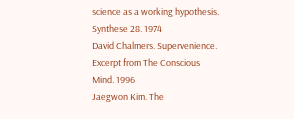science as a working hypothesis. Synthese 28. 1974
David Chalmers. Supervenience. Excerpt from The Conscious Mind. 1996
Jaegwon Kim. The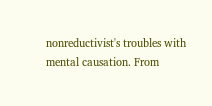nonreductivist's troubles with mental causation. From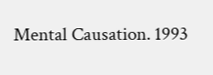Mental Causation. 1993